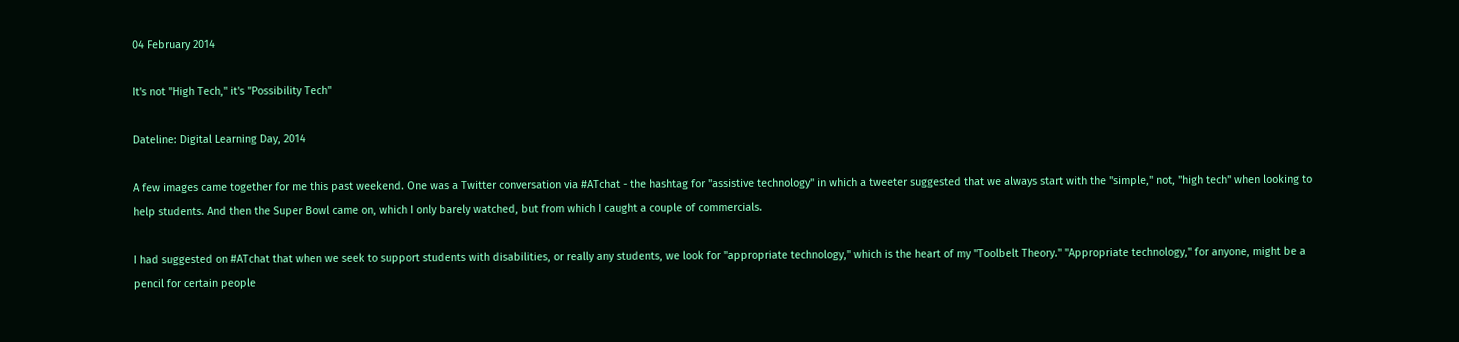04 February 2014

It's not "High Tech," it's "Possibility Tech"

Dateline: Digital Learning Day, 2014

A few images came together for me this past weekend. One was a Twitter conversation via #ATchat - the hashtag for "assistive technology" in which a tweeter suggested that we always start with the "simple," not, "high tech" when looking to help students. And then the Super Bowl came on, which I only barely watched, but from which I caught a couple of commercials.

I had suggested on #ATchat that when we seek to support students with disabilities, or really any students, we look for "appropriate technology," which is the heart of my "Toolbelt Theory." "Appropriate technology," for anyone, might be a pencil for certain people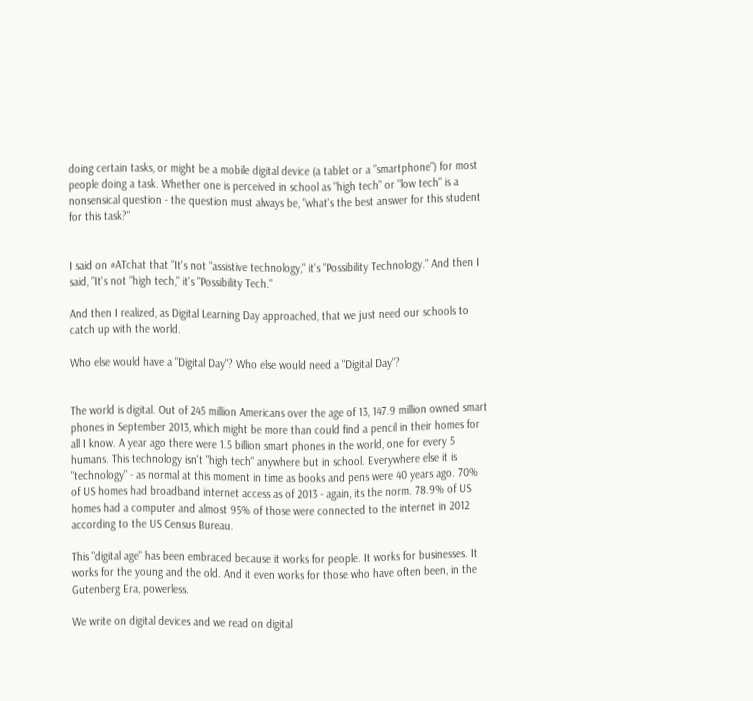doing certain tasks, or might be a mobile digital device (a tablet or a "smartphone") for most people doing a task. Whether one is perceived in school as "high tech" or "low tech" is a nonsensical question - the question must always be, "what's the best answer for this student for this task?"


I said on #ATchat that "It's not "assistive technology," it's "Possibility Technology." And then I said, "It's not "high tech," it's "Possibility Tech."

And then I realized, as Digital Learning Day approached, that we just need our schools to catch up with the world.

Who else would have a "Digital Day"? Who else would need a "Digital Day"?


The world is digital. Out of 245 million Americans over the age of 13, 147.9 million owned smart phones in September 2013, which might be more than could find a pencil in their homes for all I know. A year ago there were 1.5 billion smart phones in the world, one for every 5 humans. This technology isn't "high tech" anywhere but in school. Everywhere else it is "technology" - as normal at this moment in time as books and pens were 40 years ago. 70% of US homes had broadband internet access as of 2013 - again, its the norm. 78.9% of US homes had a computer and almost 95% of those were connected to the internet in 2012 according to the US Census Bureau.

This "digital age" has been embraced because it works for people. It works for businesses. It works for the young and the old. And it even works for those who have often been, in the Gutenberg Era, powerless.

We write on digital devices and we read on digital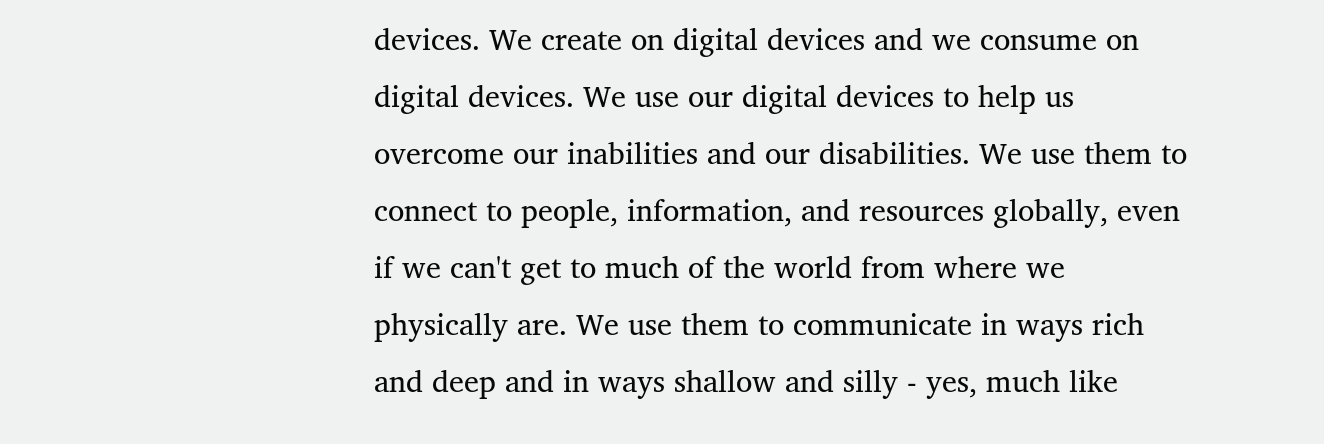devices. We create on digital devices and we consume on digital devices. We use our digital devices to help us overcome our inabilities and our disabilities. We use them to connect to people, information, and resources globally, even if we can't get to much of the world from where we physically are. We use them to communicate in ways rich and deep and in ways shallow and silly - yes, much like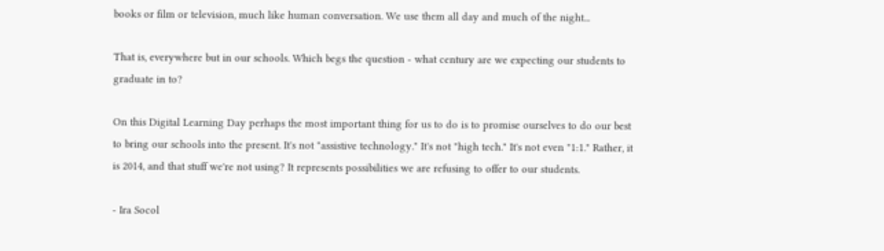books or film or television, much like human conversation. We use them all day and much of the night...

That is, everywhere but in our schools. Which begs the question - what century are we expecting our students to graduate in to?

On this Digital Learning Day perhaps the most important thing for us to do is to promise ourselves to do our best to bring our schools into the present. It's not "assistive technology." It's not "high tech." It's not even "1:1." Rather, it is 2014, and that stuff we're not using? It represents possibilities we are refusing to offer to our students.

- Ira Socol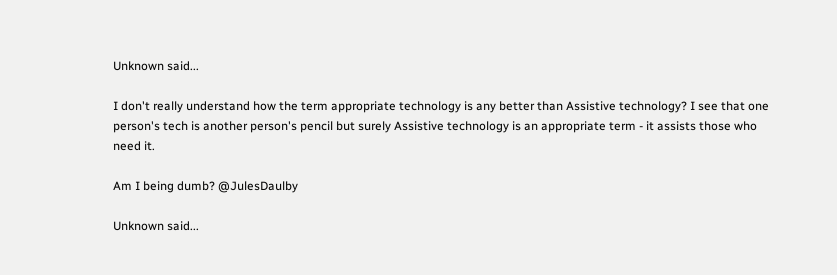Unknown said...

I don't really understand how the term appropriate technology is any better than Assistive technology? I see that one person's tech is another person's pencil but surely Assistive technology is an appropriate term - it assists those who need it.

Am I being dumb? @JulesDaulby

Unknown said...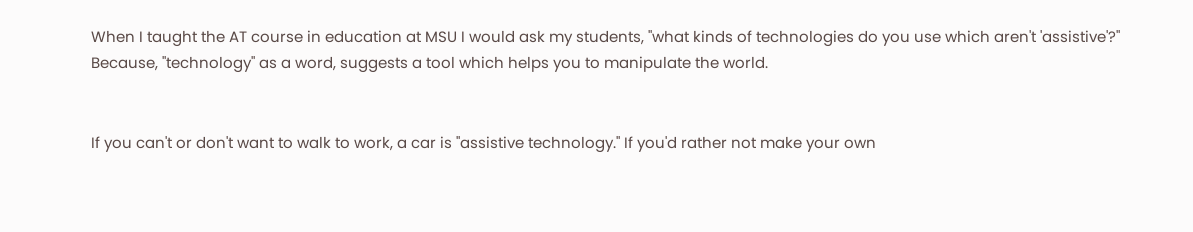When I taught the AT course in education at MSU I would ask my students, "what kinds of technologies do you use which aren't 'assistive'?" Because, "technology" as a word, suggests a tool which helps you to manipulate the world.


If you can't or don't want to walk to work, a car is "assistive technology." If you'd rather not make your own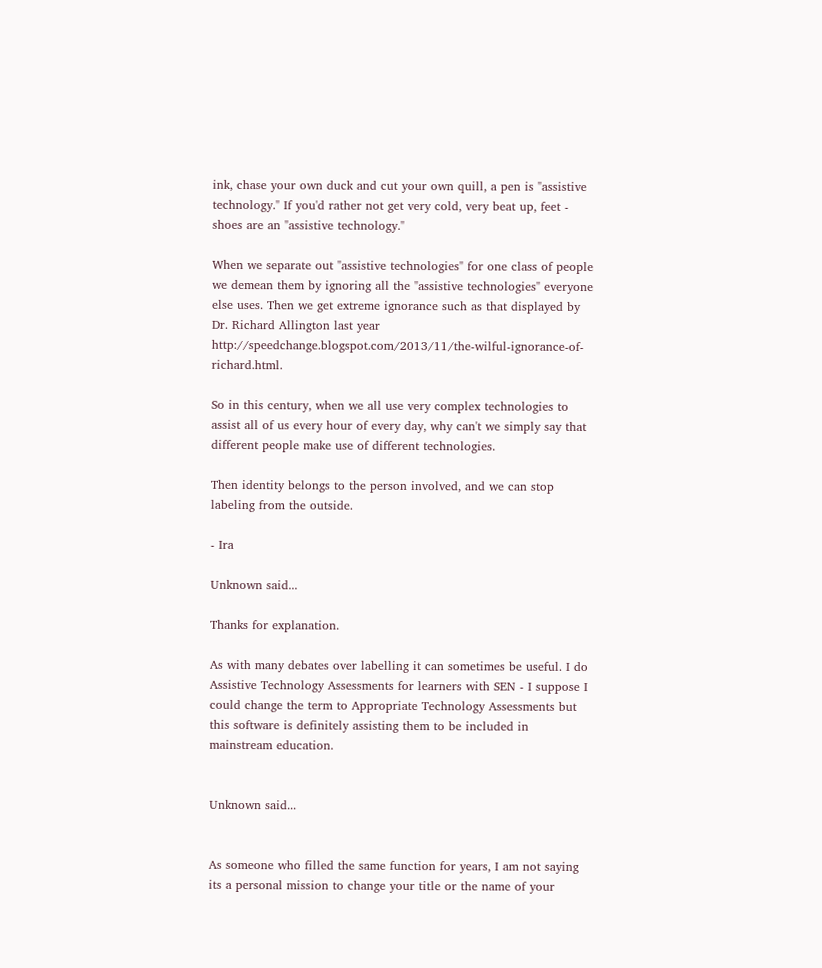ink, chase your own duck and cut your own quill, a pen is "assistive technology." If you'd rather not get very cold, very beat up, feet - shoes are an "assistive technology."

When we separate out "assistive technologies" for one class of people we demean them by ignoring all the "assistive technologies" everyone else uses. Then we get extreme ignorance such as that displayed by Dr. Richard Allington last year http://speedchange.blogspot.com/2013/11/the-wilful-ignorance-of-richard.html.

So in this century, when we all use very complex technologies to assist all of us every hour of every day, why can't we simply say that different people make use of different technologies.

Then identity belongs to the person involved, and we can stop labeling from the outside.

- Ira

Unknown said...

Thanks for explanation.

As with many debates over labelling it can sometimes be useful. I do Assistive Technology Assessments for learners with SEN - I suppose I could change the term to Appropriate Technology Assessments but this software is definitely assisting them to be included in mainstream education.


Unknown said...


As someone who filled the same function for years, I am not saying its a personal mission to change your title or the name of your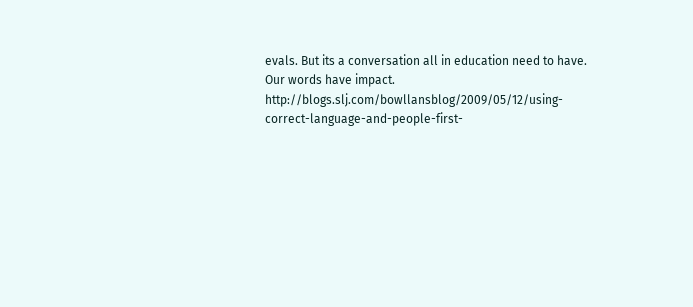evals. But its a conversation all in education need to have. Our words have impact. http://blogs.slj.com/bowllansblog/2009/05/12/using-correct-language-and-people-first-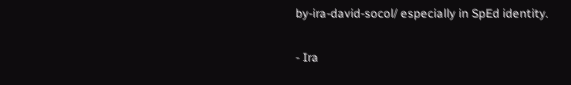by-ira-david-socol/ especially in SpEd identity.

- Ira